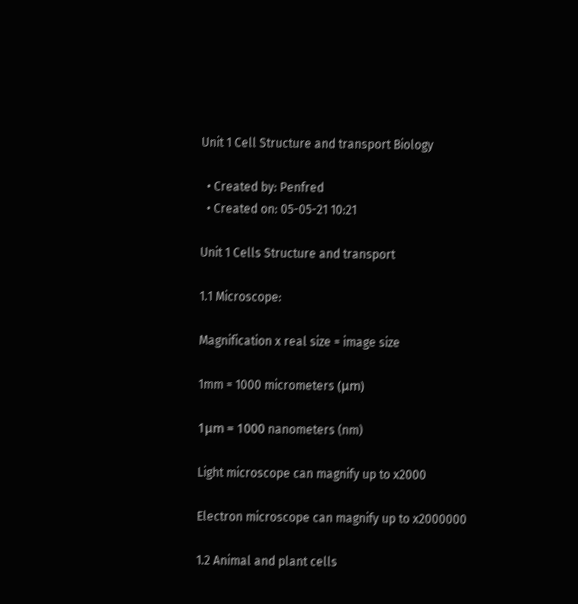Unit 1 Cell Structure and transport Biology

  • Created by: Penfred
  • Created on: 05-05-21 10:21

Unit 1 Cells Structure and transport

1.1 Microscope:

Magnification x real size = image size

1mm = 1000 micrometers (μm)

1μm = 1000 nanometers (nm)

Light microscope can magnify up to x2000

Electron microscope can magnify up to x2000000

1.2 Animal and plant cells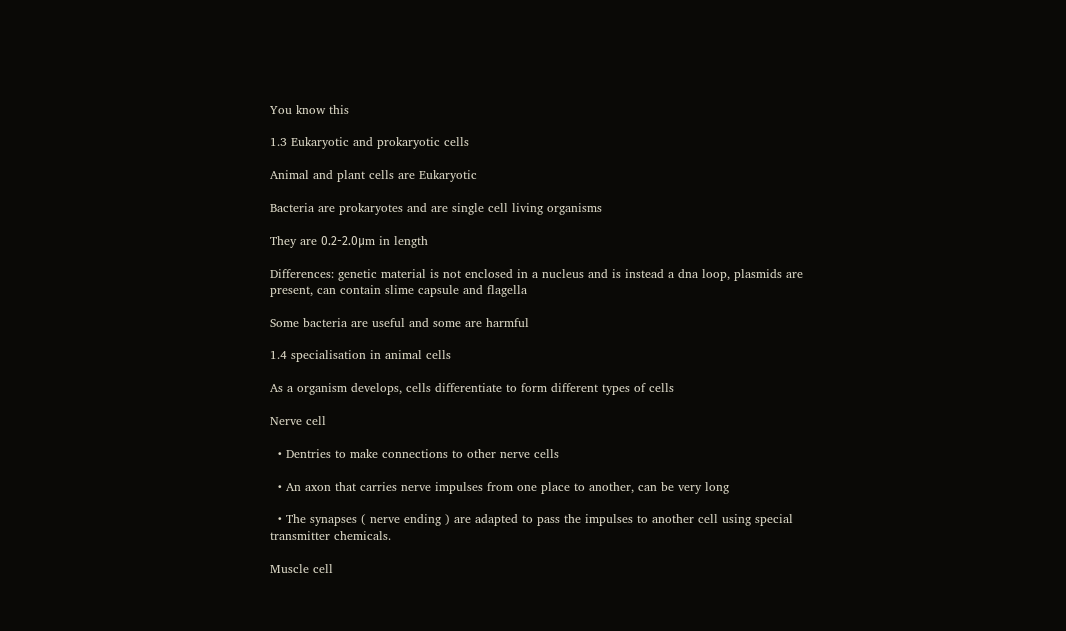You know this

1.3 Eukaryotic and prokaryotic cells

Animal and plant cells are Eukaryotic

Bacteria are prokaryotes and are single cell living organisms

They are 0.2-2.0μm in length

Differences: genetic material is not enclosed in a nucleus and is instead a dna loop, plasmids are present, can contain slime capsule and flagella

Some bacteria are useful and some are harmful

1.4 specialisation in animal cells

As a organism develops, cells differentiate to form different types of cells

Nerve cell

  • Dentries to make connections to other nerve cells

  • An axon that carries nerve impulses from one place to another, can be very long

  • The synapses ( nerve ending ) are adapted to pass the impulses to another cell using special transmitter chemicals.

Muscle cell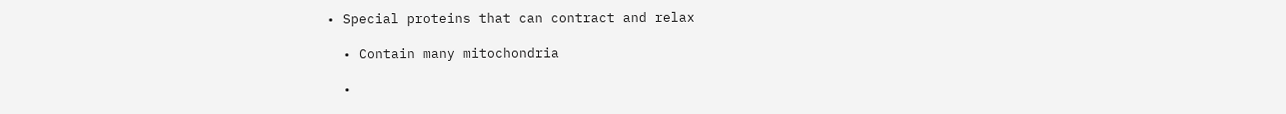• Special proteins that can contract and relax

  • Contain many mitochondria

  •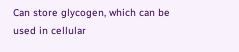Can store glycogen, which can be used in cellular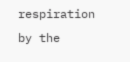respiration by the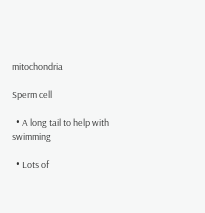mitochondria

Sperm cell

  • A long tail to help with swimming

  • Lots of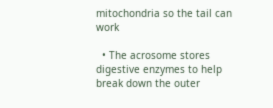mitochondria so the tail can work

  • The acrosome stores digestive enzymes to help break down the outer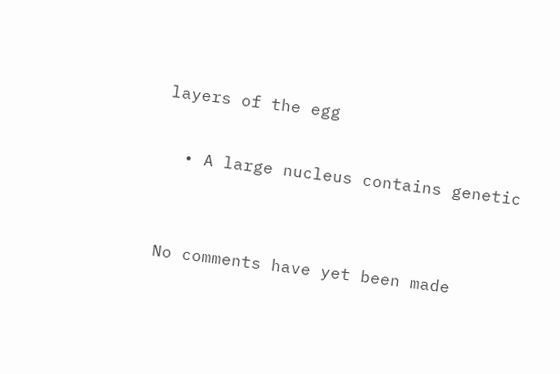layers of the egg

  • A large nucleus contains genetic


No comments have yet been made